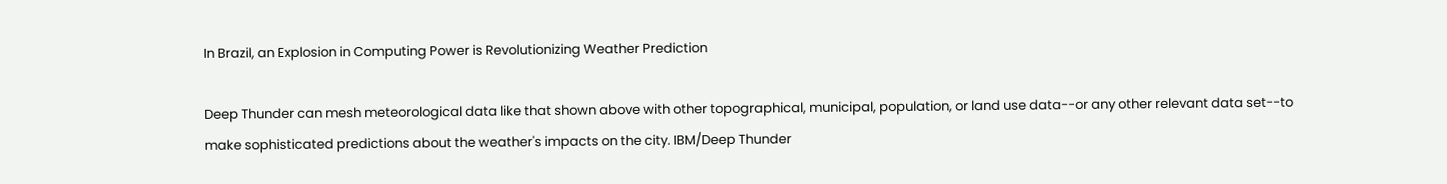In Brazil, an Explosion in Computing Power is Revolutionizing Weather Prediction

Deep Thunder can mesh meteorological data like that shown above with other topographical, municipal, population, or land use data--or any other relevant data set--to make sophisticated predictions about the weather's impacts on the city. IBM/Deep Thunder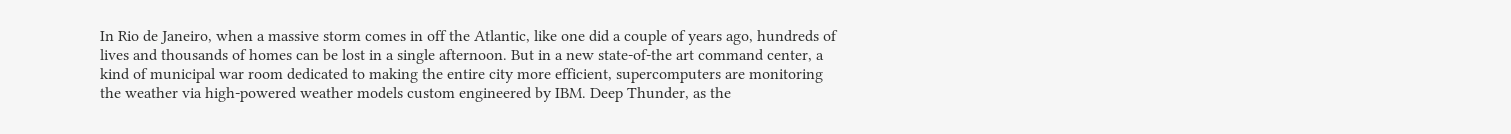In Rio de Janeiro, when a massive storm comes in off the Atlantic, like one did a couple of years ago, hundreds of lives and thousands of homes can be lost in a single afternoon. But in a new state-of-the art command center, a kind of municipal war room dedicated to making the entire city more efficient, supercomputers are monitoring the weather via high-powered weather models custom engineered by IBM. Deep Thunder, as the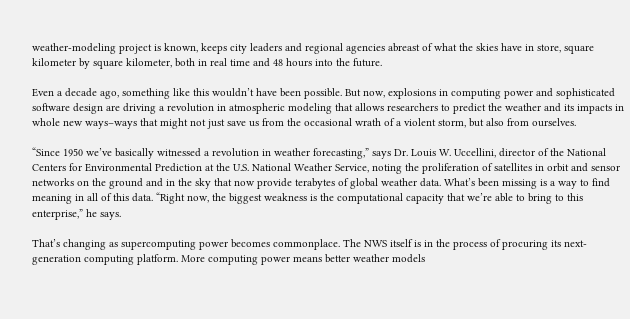weather-modeling project is known, keeps city leaders and regional agencies abreast of what the skies have in store, square kilometer by square kilometer, both in real time and 48 hours into the future.

Even a decade ago, something like this wouldn’t have been possible. But now, explosions in computing power and sophisticated software design are driving a revolution in atmospheric modeling that allows researchers to predict the weather and its impacts in whole new ways–ways that might not just save us from the occasional wrath of a violent storm, but also from ourselves.

“Since 1950 we’ve basically witnessed a revolution in weather forecasting,” says Dr. Louis W. Uccellini, director of the National Centers for Environmental Prediction at the U.S. National Weather Service, noting the proliferation of satellites in orbit and sensor networks on the ground and in the sky that now provide terabytes of global weather data. What’s been missing is a way to find meaning in all of this data. “Right now, the biggest weakness is the computational capacity that we’re able to bring to this enterprise,” he says.

That’s changing as supercomputing power becomes commonplace. The NWS itself is in the process of procuring its next-generation computing platform. More computing power means better weather models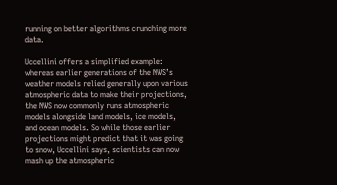running on better algorithms crunching more data.

Uccellini offers a simplified example: whereas earlier generations of the NWS’s weather models relied generally upon various atmospheric data to make their projections, the NWS now commonly runs atmospheric models alongside land models, ice models, and ocean models. So while those earlier projections might predict that it was going to snow, Uccellini says, scientists can now mash up the atmospheric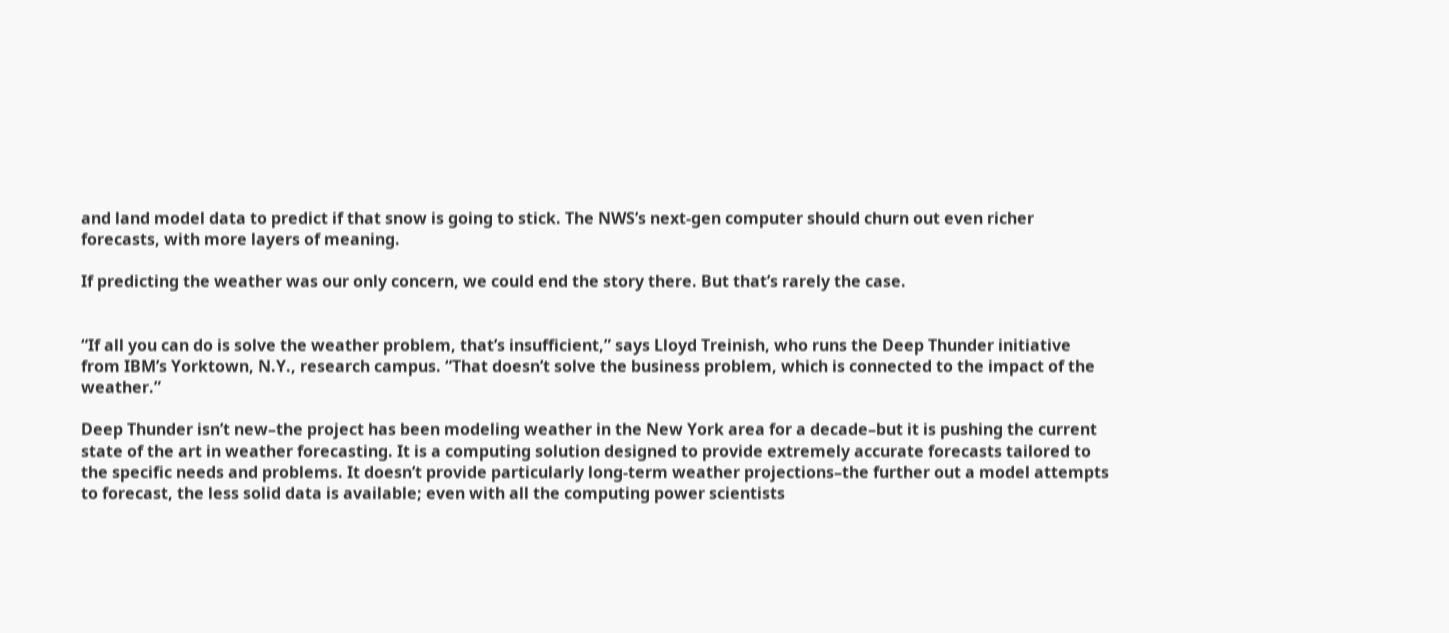and land model data to predict if that snow is going to stick. The NWS’s next-gen computer should churn out even richer forecasts, with more layers of meaning.

If predicting the weather was our only concern, we could end the story there. But that’s rarely the case.


“If all you can do is solve the weather problem, that’s insufficient,” says Lloyd Treinish, who runs the Deep Thunder initiative from IBM’s Yorktown, N.Y., research campus. “That doesn’t solve the business problem, which is connected to the impact of the weather.”

Deep Thunder isn’t new–the project has been modeling weather in the New York area for a decade–but it is pushing the current state of the art in weather forecasting. It is a computing solution designed to provide extremely accurate forecasts tailored to the specific needs and problems. It doesn’t provide particularly long-term weather projections–the further out a model attempts to forecast, the less solid data is available; even with all the computing power scientists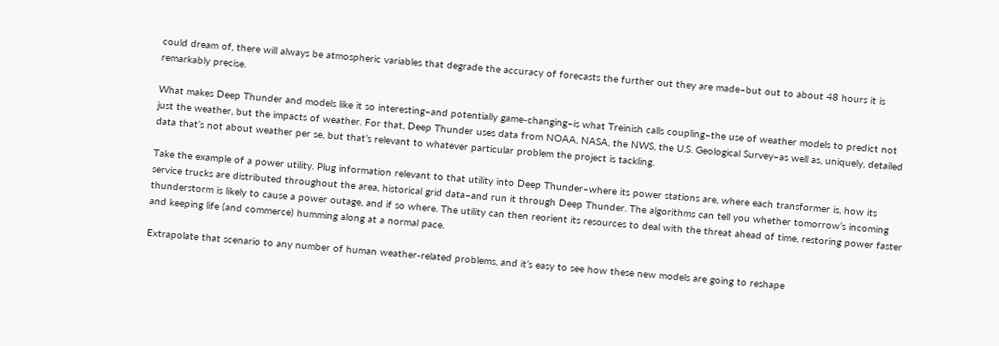could dream of, there will always be atmospheric variables that degrade the accuracy of forecasts the further out they are made–but out to about 48 hours it is remarkably precise.

What makes Deep Thunder and models like it so interesting–and potentially game-changing–is what Treinish calls coupling–the use of weather models to predict not just the weather, but the impacts of weather. For that, Deep Thunder uses data from NOAA, NASA, the NWS, the U.S. Geological Survey–as well as, uniquely, detailed data that’s not about weather per se, but that’s relevant to whatever particular problem the project is tackling.

Take the example of a power utility. Plug information relevant to that utility into Deep Thunder–where its power stations are, where each transformer is, how its service trucks are distributed throughout the area, historical grid data–and run it through Deep Thunder. The algorithms can tell you whether tomorrow’s incoming thunderstorm is likely to cause a power outage, and if so where. The utility can then reorient its resources to deal with the threat ahead of time, restoring power faster and keeping life (and commerce) humming along at a normal pace.

Extrapolate that scenario to any number of human weather-related problems, and it’s easy to see how these new models are going to reshape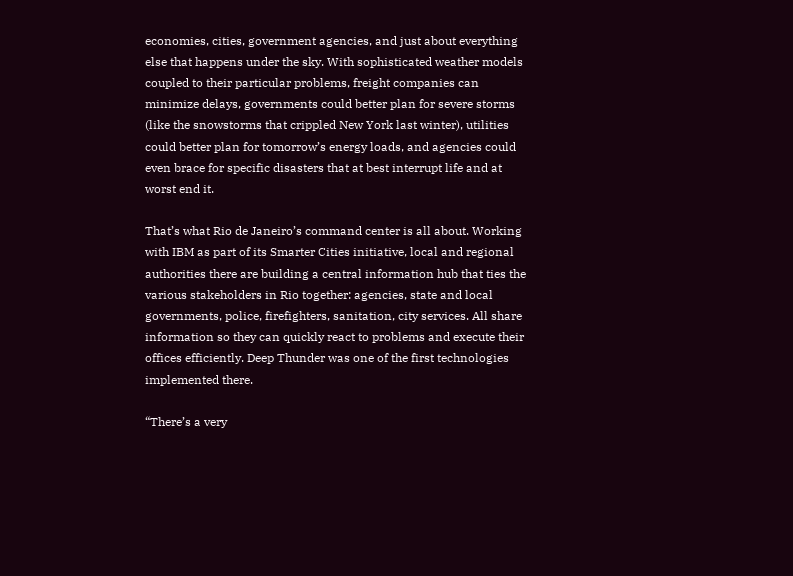economies, cities, government agencies, and just about everything else that happens under the sky. With sophisticated weather models coupled to their particular problems, freight companies can minimize delays, governments could better plan for severe storms (like the snowstorms that crippled New York last winter), utilities could better plan for tomorrow’s energy loads, and agencies could even brace for specific disasters that at best interrupt life and at worst end it.

That’s what Rio de Janeiro’s command center is all about. Working with IBM as part of its Smarter Cities initiative, local and regional authorities there are building a central information hub that ties the various stakeholders in Rio together: agencies, state and local governments, police, firefighters, sanitation, city services. All share information so they can quickly react to problems and execute their offices efficiently. Deep Thunder was one of the first technologies implemented there.

“There’s a very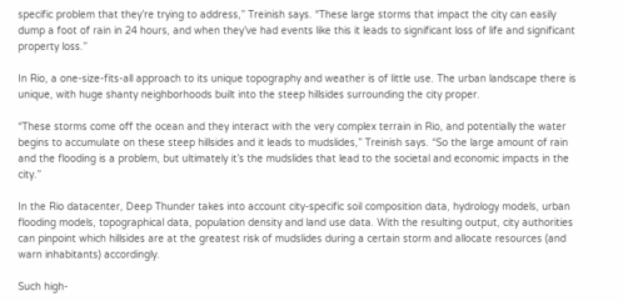specific problem that they’re trying to address,” Treinish says. “These large storms that impact the city can easily dump a foot of rain in 24 hours, and when they’ve had events like this it leads to significant loss of life and significant property loss.”

In Rio, a one-size-fits-all approach to its unique topography and weather is of little use. The urban landscape there is unique, with huge shanty neighborhoods built into the steep hillsides surrounding the city proper.

“These storms come off the ocean and they interact with the very complex terrain in Rio, and potentially the water begins to accumulate on these steep hillsides and it leads to mudslides,” Treinish says. “So the large amount of rain and the flooding is a problem, but ultimately it’s the mudslides that lead to the societal and economic impacts in the city.”

In the Rio datacenter, Deep Thunder takes into account city-specific soil composition data, hydrology models, urban flooding models, topographical data, population density and land use data. With the resulting output, city authorities can pinpoint which hillsides are at the greatest risk of mudslides during a certain storm and allocate resources (and warn inhabitants) accordingly.

Such high-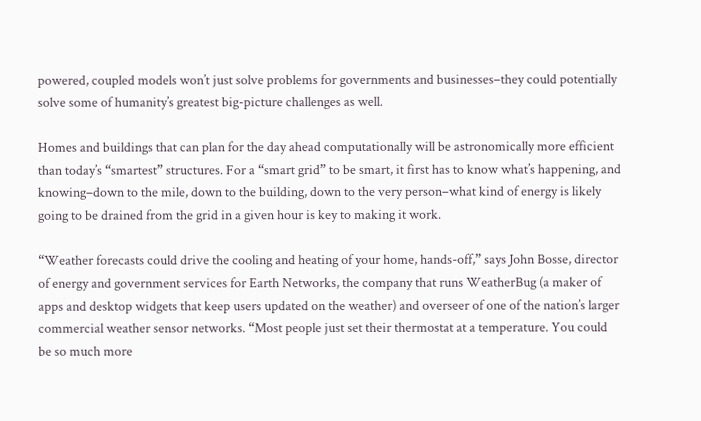powered, coupled models won’t just solve problems for governments and businesses–they could potentially solve some of humanity’s greatest big-picture challenges as well.

Homes and buildings that can plan for the day ahead computationally will be astronomically more efficient than today’s “smartest” structures. For a “smart grid” to be smart, it first has to know what’s happening, and knowing–down to the mile, down to the building, down to the very person–what kind of energy is likely going to be drained from the grid in a given hour is key to making it work.

“Weather forecasts could drive the cooling and heating of your home, hands-off,” says John Bosse, director of energy and government services for Earth Networks, the company that runs WeatherBug (a maker of apps and desktop widgets that keep users updated on the weather) and overseer of one of the nation’s larger commercial weather sensor networks. “Most people just set their thermostat at a temperature. You could be so much more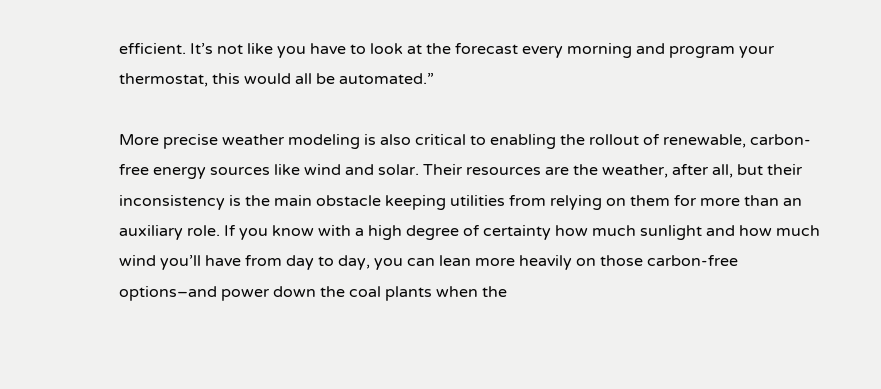efficient. It’s not like you have to look at the forecast every morning and program your thermostat, this would all be automated.”

More precise weather modeling is also critical to enabling the rollout of renewable, carbon-free energy sources like wind and solar. Their resources are the weather, after all, but their inconsistency is the main obstacle keeping utilities from relying on them for more than an auxiliary role. If you know with a high degree of certainty how much sunlight and how much wind you’ll have from day to day, you can lean more heavily on those carbon-free options–and power down the coal plants when the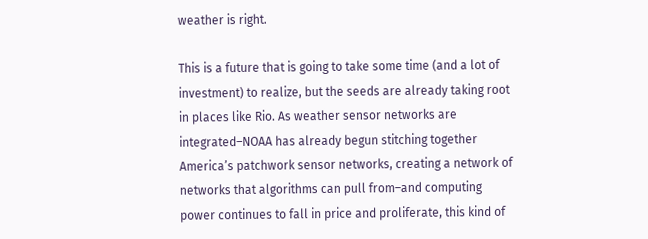weather is right.

This is a future that is going to take some time (and a lot of investment) to realize, but the seeds are already taking root in places like Rio. As weather sensor networks are integrated–NOAA has already begun stitching together America’s patchwork sensor networks, creating a network of networks that algorithms can pull from–and computing power continues to fall in price and proliferate, this kind of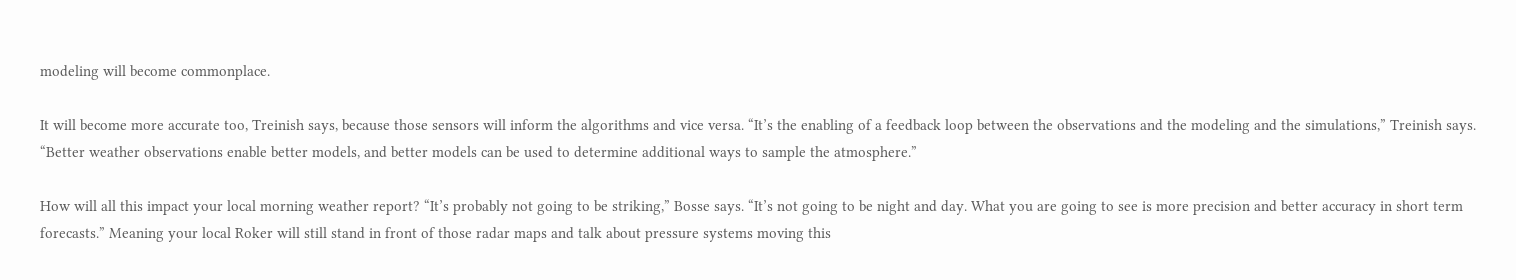modeling will become commonplace.

It will become more accurate too, Treinish says, because those sensors will inform the algorithms and vice versa. “It’s the enabling of a feedback loop between the observations and the modeling and the simulations,” Treinish says. “Better weather observations enable better models, and better models can be used to determine additional ways to sample the atmosphere.”

How will all this impact your local morning weather report? “It’s probably not going to be striking,” Bosse says. “It’s not going to be night and day. What you are going to see is more precision and better accuracy in short term forecasts.” Meaning your local Roker will still stand in front of those radar maps and talk about pressure systems moving this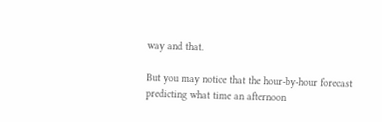way and that.

But you may notice that the hour-by-hour forecast predicting what time an afternoon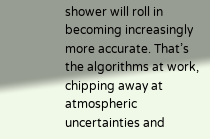shower will roll in becoming increasingly more accurate. That’s the algorithms at work, chipping away at atmospheric uncertainties and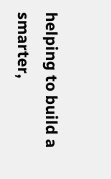helping to build a smarter,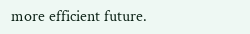more efficient future.